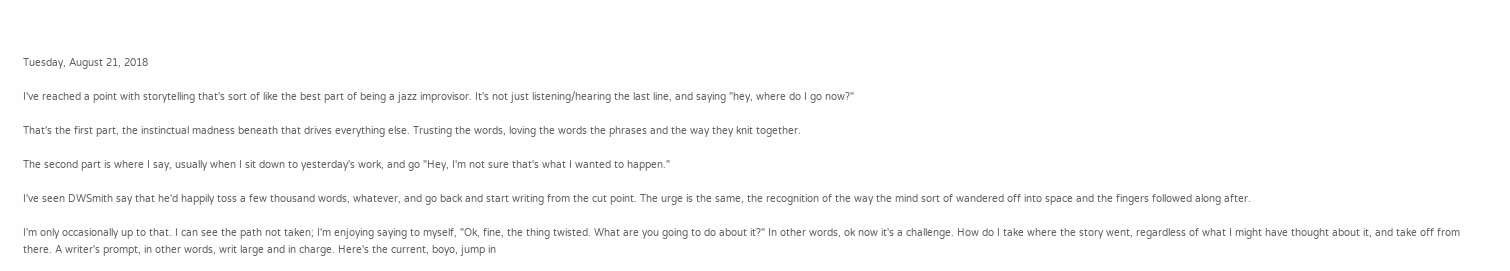Tuesday, August 21, 2018

I've reached a point with storytelling that's sort of like the best part of being a jazz improvisor. It's not just listening/hearing the last line, and saying "hey, where do I go now?"

That's the first part, the instinctual madness beneath that drives everything else. Trusting the words, loving the words the phrases and the way they knit together.

The second part is where I say, usually when I sit down to yesterday's work, and go "Hey, I'm not sure that's what I wanted to happen."

I've seen DWSmith say that he'd happily toss a few thousand words, whatever, and go back and start writing from the cut point. The urge is the same, the recognition of the way the mind sort of wandered off into space and the fingers followed along after.

I'm only occasionally up to that. I can see the path not taken; I'm enjoying saying to myself, "Ok, fine, the thing twisted. What are you going to do about it?" In other words, ok now it's a challenge. How do I take where the story went, regardless of what I might have thought about it, and take off from there. A writer's prompt, in other words, writ large and in charge. Here's the current, boyo, jump in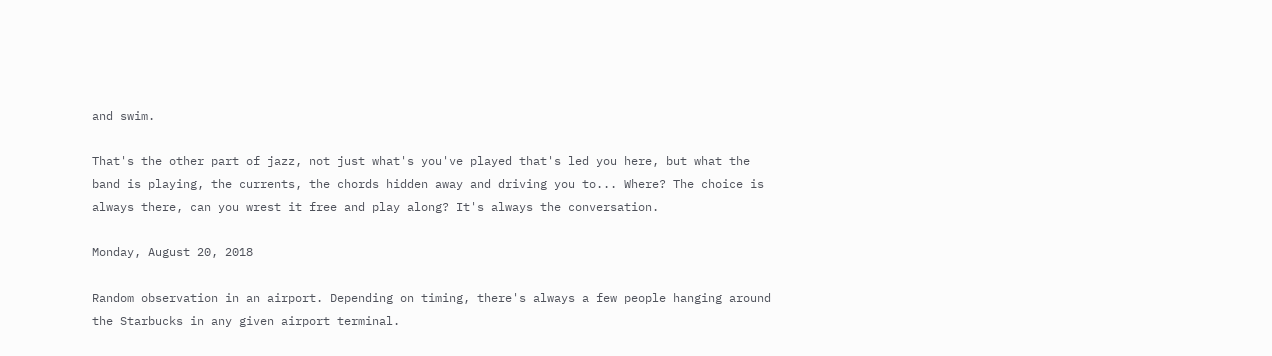and swim.

That's the other part of jazz, not just what's you've played that's led you here, but what the band is playing, the currents, the chords hidden away and driving you to... Where? The choice is always there, can you wrest it free and play along? It's always the conversation.

Monday, August 20, 2018

Random observation in an airport. Depending on timing, there's always a few people hanging around the Starbucks in any given airport terminal.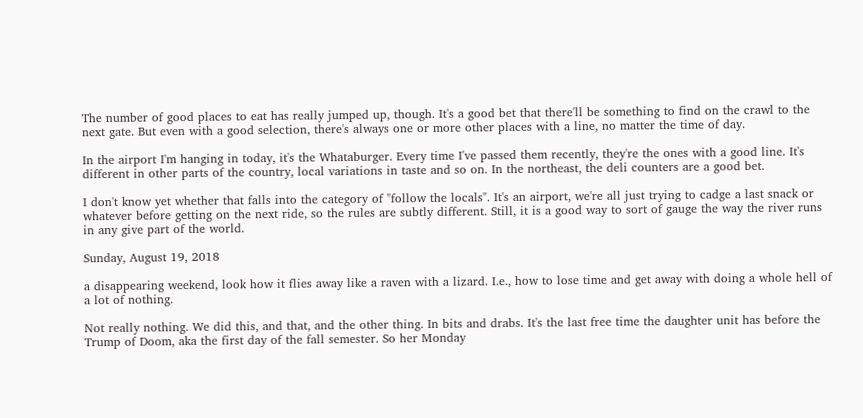The number of good places to eat has really jumped up, though. It's a good bet that there'll be something to find on the crawl to the next gate. But even with a good selection, there's always one or more other places with a line, no matter the time of day.

In the airport I'm hanging in today, it's the Whataburger. Every time I've passed them recently, they're the ones with a good line. It's different in other parts of the country, local variations in taste and so on. In the northeast, the deli counters are a good bet.

I don't know yet whether that falls into the category of "follow the locals". It's an airport, we're all just trying to cadge a last snack or whatever before getting on the next ride, so the rules are subtly different. Still, it is a good way to sort of gauge the way the river runs in any give part of the world.

Sunday, August 19, 2018

a disappearing weekend, look how it flies away like a raven with a lizard. I.e., how to lose time and get away with doing a whole hell of a lot of nothing.

Not really nothing. We did this, and that, and the other thing. In bits and drabs. It's the last free time the daughter unit has before the Trump of Doom, aka the first day of the fall semester. So her Monday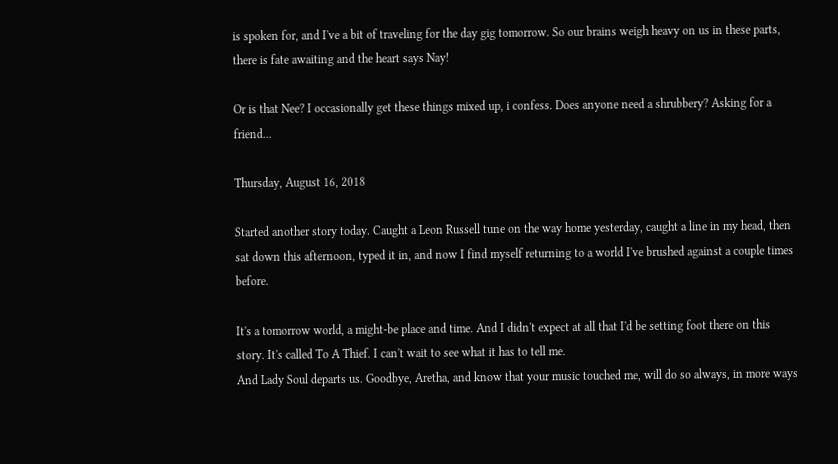is spoken for, and I've a bit of traveling for the day gig tomorrow. So our brains weigh heavy on us in these parts, there is fate awaiting and the heart says Nay!

Or is that Nee? I occasionally get these things mixed up, i confess. Does anyone need a shrubbery? Asking for a friend...

Thursday, August 16, 2018

Started another story today. Caught a Leon Russell tune on the way home yesterday, caught a line in my head, then sat down this afternoon, typed it in, and now I find myself returning to a world I've brushed against a couple times before.

It's a tomorrow world, a might-be place and time. And I didn't expect at all that I'd be setting foot there on this story. It's called To A Thief. I can't wait to see what it has to tell me.
And Lady Soul departs us. Goodbye, Aretha, and know that your music touched me, will do so always, in more ways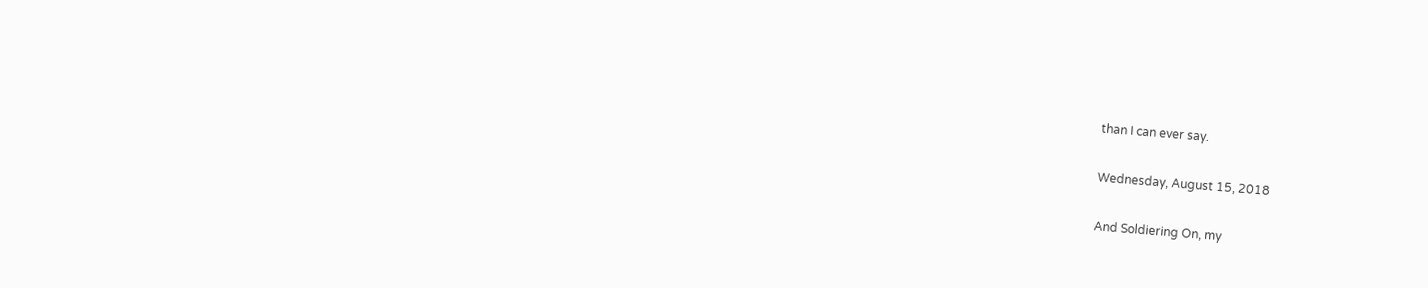than I can ever say.

Wednesday, August 15, 2018

And Soldiering On, my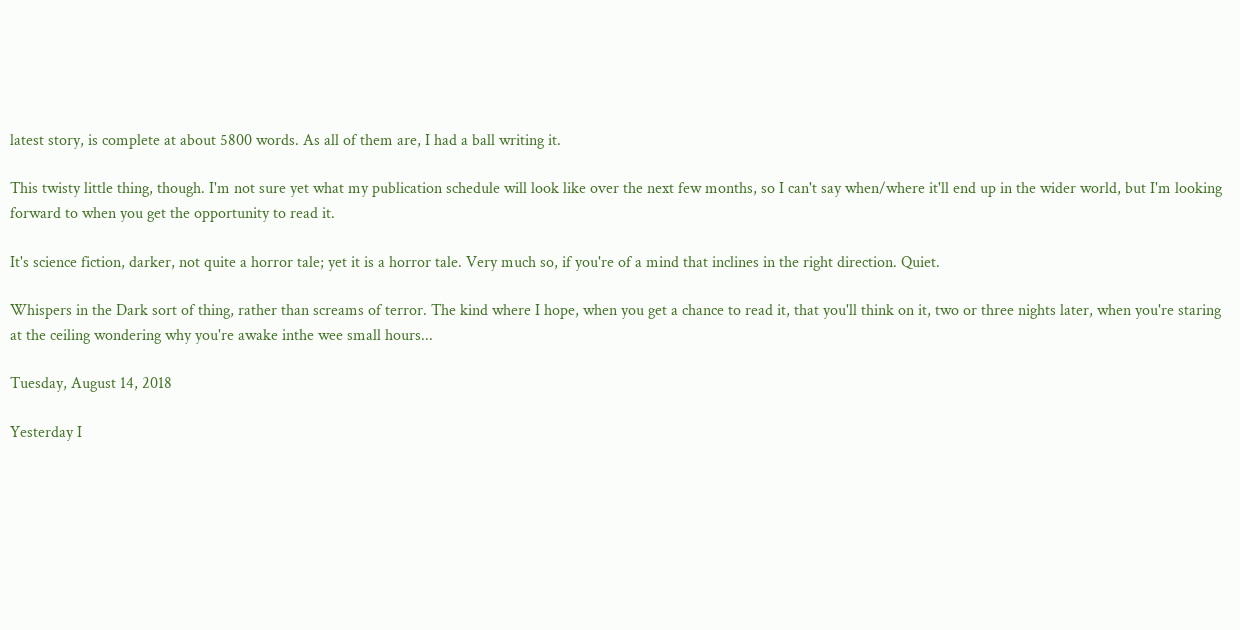latest story, is complete at about 5800 words. As all of them are, I had a ball writing it.

This twisty little thing, though. I'm not sure yet what my publication schedule will look like over the next few months, so I can't say when/where it'll end up in the wider world, but I'm looking forward to when you get the opportunity to read it.

It's science fiction, darker, not quite a horror tale; yet it is a horror tale. Very much so, if you're of a mind that inclines in the right direction. Quiet.

Whispers in the Dark sort of thing, rather than screams of terror. The kind where I hope, when you get a chance to read it, that you'll think on it, two or three nights later, when you're staring at the ceiling wondering why you're awake inthe wee small hours...

Tuesday, August 14, 2018

Yesterday I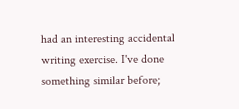had an interesting accidental writing exercise. I've done something similar before;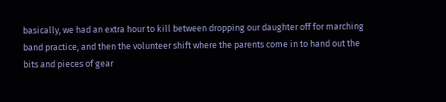basically, we had an extra hour to kill between dropping our daughter off for marching band practice, and then the volunteer shift where the parents come in to hand out the bits and pieces of gear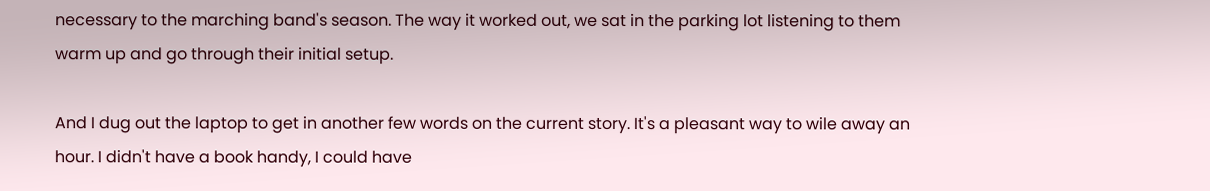necessary to the marching band's season. The way it worked out, we sat in the parking lot listening to them warm up and go through their initial setup.

And I dug out the laptop to get in another few words on the current story. It's a pleasant way to wile away an hour. I didn't have a book handy, I could have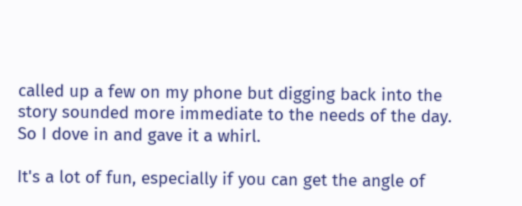called up a few on my phone but digging back into the story sounded more immediate to the needs of the day. So I dove in and gave it a whirl.

It's a lot of fun, especially if you can get the angle of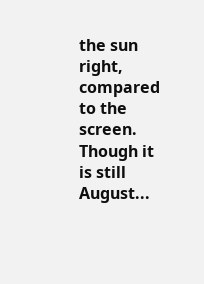the sun right, compared to the screen. Though it is still August...